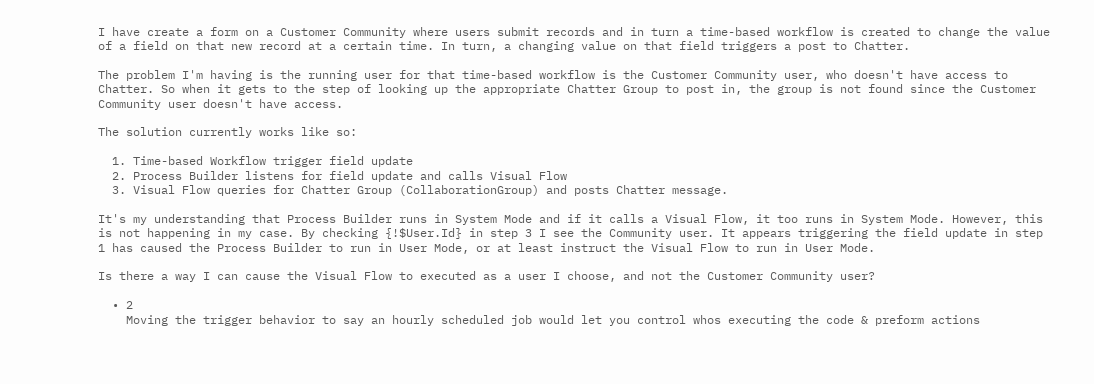I have create a form on a Customer Community where users submit records and in turn a time-based workflow is created to change the value of a field on that new record at a certain time. In turn, a changing value on that field triggers a post to Chatter.

The problem I'm having is the running user for that time-based workflow is the Customer Community user, who doesn't have access to Chatter. So when it gets to the step of looking up the appropriate Chatter Group to post in, the group is not found since the Customer Community user doesn't have access.

The solution currently works like so:

  1. Time-based Workflow trigger field update
  2. Process Builder listens for field update and calls Visual Flow
  3. Visual Flow queries for Chatter Group (CollaborationGroup) and posts Chatter message.

It's my understanding that Process Builder runs in System Mode and if it calls a Visual Flow, it too runs in System Mode. However, this is not happening in my case. By checking {!$User.Id} in step 3 I see the Community user. It appears triggering the field update in step 1 has caused the Process Builder to run in User Mode, or at least instruct the Visual Flow to run in User Mode.

Is there a way I can cause the Visual Flow to executed as a user I choose, and not the Customer Community user?

  • 2
    Moving the trigger behavior to say an hourly scheduled job would let you control whos executing the code & preform actions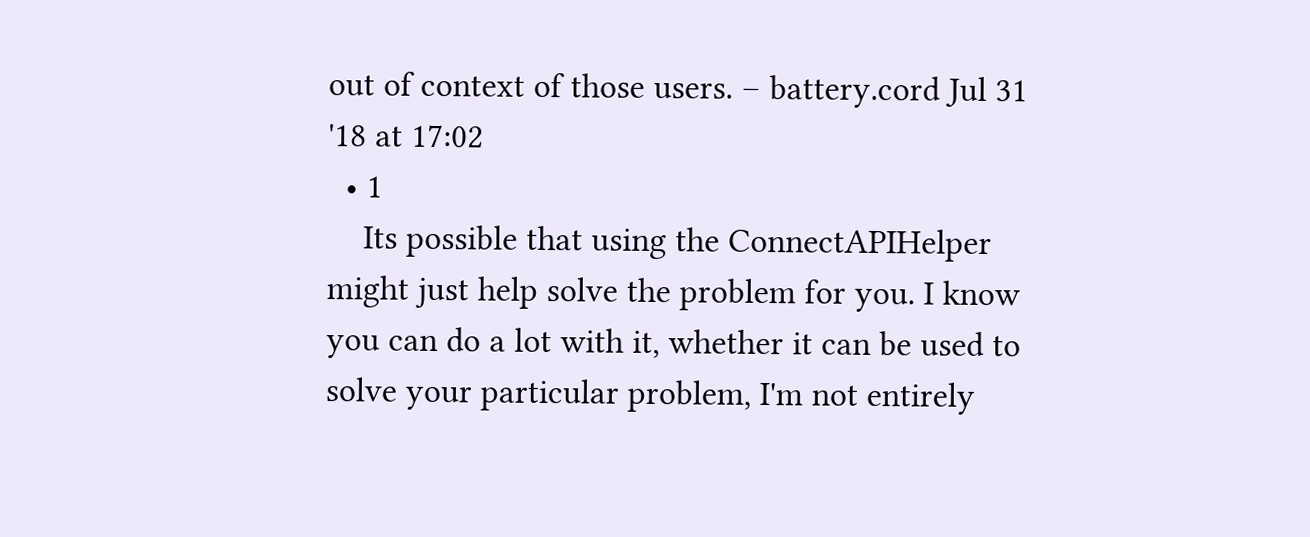out of context of those users. – battery.cord Jul 31 '18 at 17:02
  • 1
    Its possible that using the ConnectAPIHelper might just help solve the problem for you. I know you can do a lot with it, whether it can be used to solve your particular problem, I'm not entirely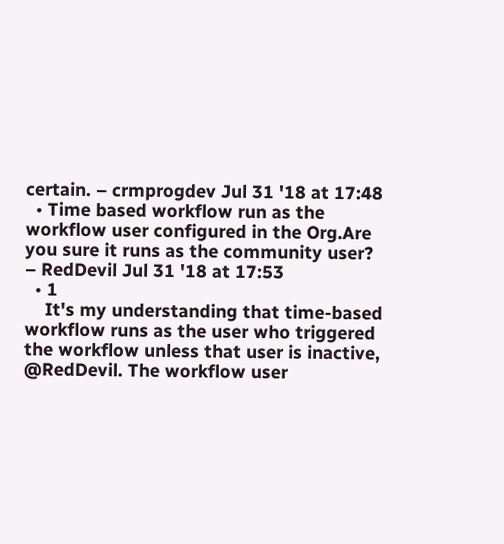certain. – crmprogdev Jul 31 '18 at 17:48
  • Time based workflow run as the workflow user configured in the Org.Are you sure it runs as the community user? – RedDevil Jul 31 '18 at 17:53
  • 1
    It's my understanding that time-based workflow runs as the user who triggered the workflow unless that user is inactive, @RedDevil. The workflow user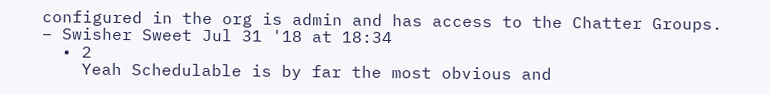configured in the org is admin and has access to the Chatter Groups. – Swisher Sweet Jul 31 '18 at 18:34
  • 2
    Yeah Schedulable is by far the most obvious and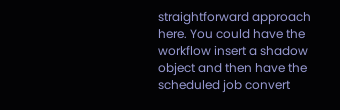straightforward approach here. You could have the workflow insert a shadow object and then have the scheduled job convert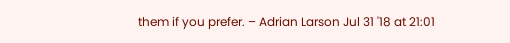them if you prefer. – Adrian Larson Jul 31 '18 at 21:01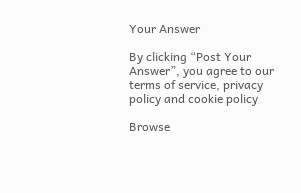Your Answer

By clicking “Post Your Answer”, you agree to our terms of service, privacy policy and cookie policy

Browse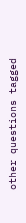other questions tagged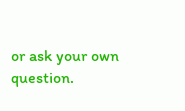or ask your own question.